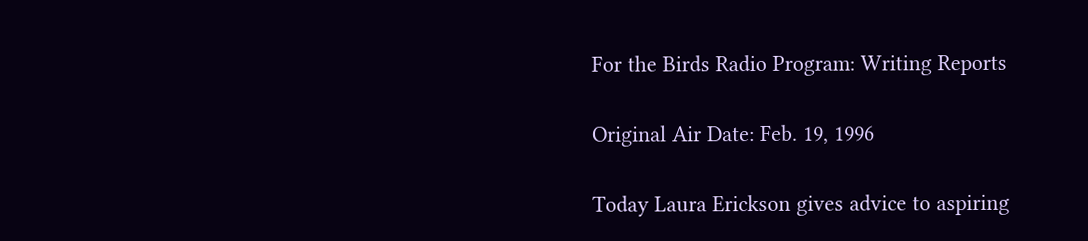For the Birds Radio Program: Writing Reports

Original Air Date: Feb. 19, 1996

Today Laura Erickson gives advice to aspiring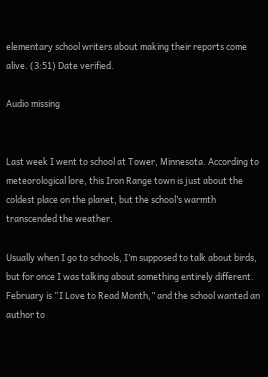elementary school writers about making their reports come alive. (3:51) Date verified.

Audio missing


Last week I went to school at Tower, Minnesota. According to meteorological lore, this Iron Range town is just about the coldest place on the planet, but the school’s warmth transcended the weather.

Usually when I go to schools, I’m supposed to talk about birds, but for once I was talking about something entirely different. February is “I Love to Read Month,” and the school wanted an author to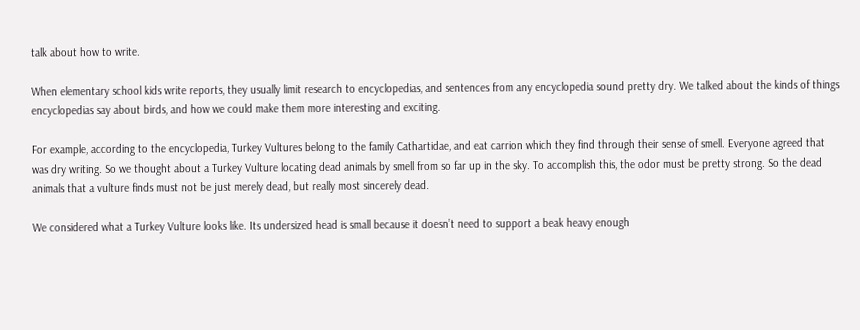talk about how to write.

When elementary school kids write reports, they usually limit research to encyclopedias, and sentences from any encyclopedia sound pretty dry. We talked about the kinds of things encyclopedias say about birds, and how we could make them more interesting and exciting.

For example, according to the encyclopedia, Turkey Vultures belong to the family Cathartidae, and eat carrion which they find through their sense of smell. Everyone agreed that was dry writing. So we thought about a Turkey Vulture locating dead animals by smell from so far up in the sky. To accomplish this, the odor must be pretty strong. So the dead animals that a vulture finds must not be just merely dead, but really most sincerely dead.

We considered what a Turkey Vulture looks like. Its undersized head is small because it doesn’t need to support a beak heavy enough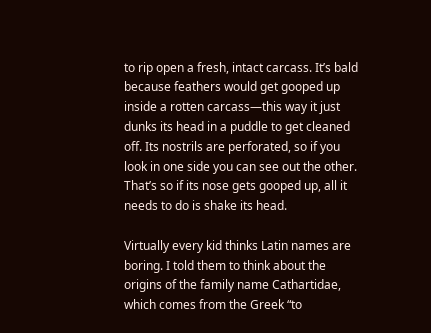to rip open a fresh, intact carcass. It’s bald because feathers would get gooped up inside a rotten carcass—this way it just dunks its head in a puddle to get cleaned off. Its nostrils are perforated, so if you look in one side you can see out the other. That’s so if its nose gets gooped up, all it needs to do is shake its head.

Virtually every kid thinks Latin names are boring. I told them to think about the origins of the family name Cathartidae, which comes from the Greek “to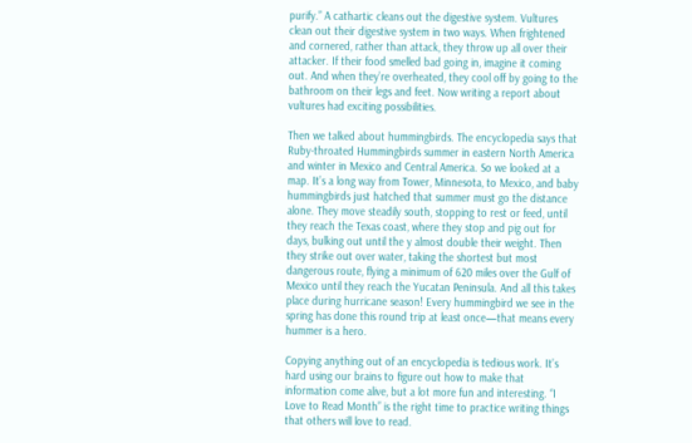purify.” A cathartic cleans out the digestive system. Vultures clean out their digestive system in two ways. When frightened and cornered, rather than attack, they throw up all over their attacker. If their food smelled bad going in, imagine it coming out. And when they’re overheated, they cool off by going to the bathroom on their legs and feet. Now writing a report about vultures had exciting possibilities.

Then we talked about hummingbirds. The encyclopedia says that Ruby-throated Hummingbirds summer in eastern North America and winter in Mexico and Central America. So we looked at a map. It’s a long way from Tower, Minnesota, to Mexico, and baby hummingbirds just hatched that summer must go the distance alone. They move steadily south, stopping to rest or feed, until they reach the Texas coast, where they stop and pig out for days, bulking out until the y almost double their weight. Then they strike out over water, taking the shortest but most dangerous route, flying a minimum of 620 miles over the Gulf of Mexico until they reach the Yucatan Peninsula. And all this takes place during hurricane season! Every hummingbird we see in the spring has done this round trip at least once—that means every hummer is a hero.

Copying anything out of an encyclopedia is tedious work. It’s hard using our brains to figure out how to make that information come alive, but a lot more fun and interesting. “I Love to Read Month” is the right time to practice writing things that others will love to read.